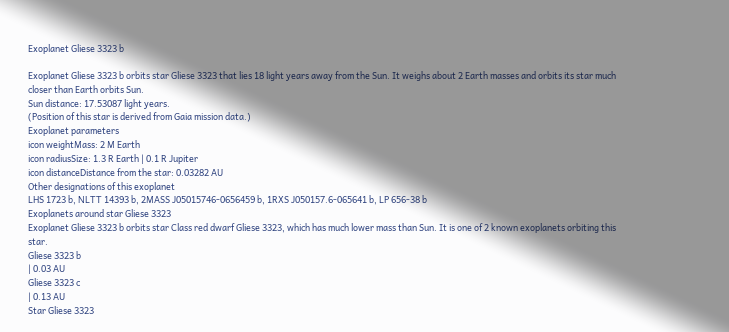Exoplanet Gliese 3323 b

Exoplanet Gliese 3323 b orbits star Gliese 3323 that lies 18 light years away from the Sun. It weighs about 2 Earth masses and orbits its star much closer than Earth orbits Sun.
Sun distance: 17.53087 light years.
(Position of this star is derived from Gaia mission data.)
Exoplanet parameters
icon weightMass: 2 M Earth
icon radiusSize: 1.3 R Earth | 0.1 R Jupiter
icon distanceDistance from the star: 0.03282 AU
Other designations of this exoplanet
LHS 1723 b, NLTT 14393 b, 2MASS J05015746-0656459 b, 1RXS J050157.6-065641 b, LP 656-38 b
Exoplanets around star Gliese 3323
Exoplanet Gliese 3323 b orbits star Class red dwarf Gliese 3323, which has much lower mass than Sun. It is one of 2 known exoplanets orbiting this star.
Gliese 3323 b
| 0.03 AU
Gliese 3323 c
| 0.13 AU
Star Gliese 3323